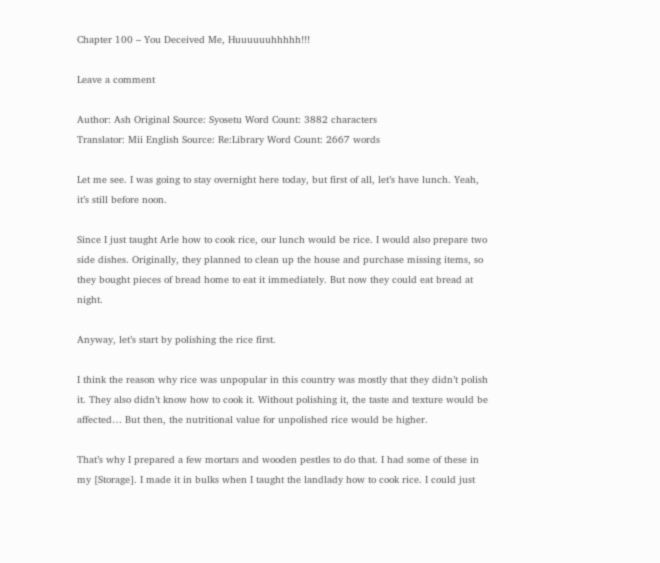Chapter 100 – You Deceived Me, Huuuuuuhhhhh!!!

Leave a comment

Author: Ash Original Source: Syosetu Word Count: 3882 characters
Translator: Mii English Source: Re:Library Word Count: 2667 words

Let me see. I was going to stay overnight here today, but first of all, let’s have lunch. Yeah, it’s still before noon.

Since I just taught Arle how to cook rice, our lunch would be rice. I would also prepare two side dishes. Originally, they planned to clean up the house and purchase missing items, so they bought pieces of bread home to eat it immediately. But now they could eat bread at night.

Anyway, let’s start by polishing the rice first.

I think the reason why rice was unpopular in this country was mostly that they didn’t polish it. They also didn’t know how to cook it. Without polishing it, the taste and texture would be affected… But then, the nutritional value for unpolished rice would be higher.

That’s why I prepared a few mortars and wooden pestles to do that. I had some of these in my [Storage]. I made it in bulks when I taught the landlady how to cook rice. I could just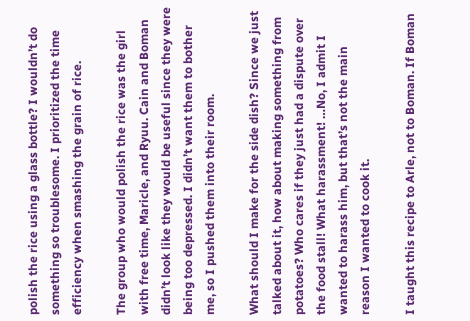polish the rice using a glass bottle? I wouldn’t do something so troublesome. I prioritized the time efficiency when smashing the grain of rice.

The group who would polish the rice was the girl with free time, Maricle, and Ryuu. Cain and Boman didn’t look like they would be useful since they were being too depressed. I didn’t want them to bother me, so I pushed them into their room.

What should I make for the side dish? Since we just talked about it, how about making something from potatoes? Who cares if they just had a dispute over the food stall! What harassment! …No, I admit I wanted to harass him, but that’s not the main reason I wanted to cook it.

I taught this recipe to Arle, not to Boman. If Boman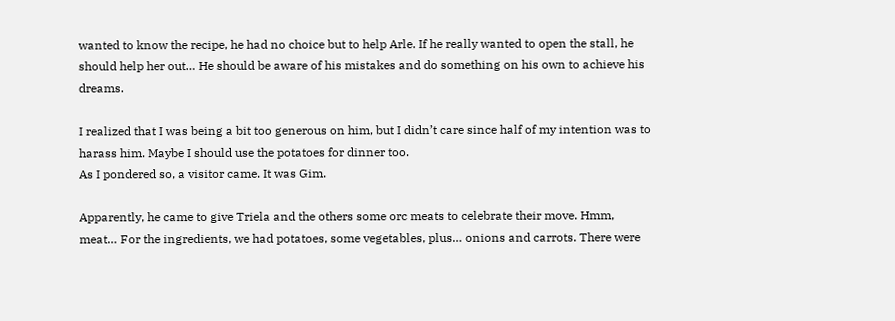wanted to know the recipe, he had no choice but to help Arle. If he really wanted to open the stall, he should help her out… He should be aware of his mistakes and do something on his own to achieve his dreams.

I realized that I was being a bit too generous on him, but I didn’t care since half of my intention was to harass him. Maybe I should use the potatoes for dinner too.
As I pondered so, a visitor came. It was Gim.

Apparently, he came to give Triela and the others some orc meats to celebrate their move. Hmm, meat… For the ingredients, we had potatoes, some vegetables, plus… onions and carrots. There were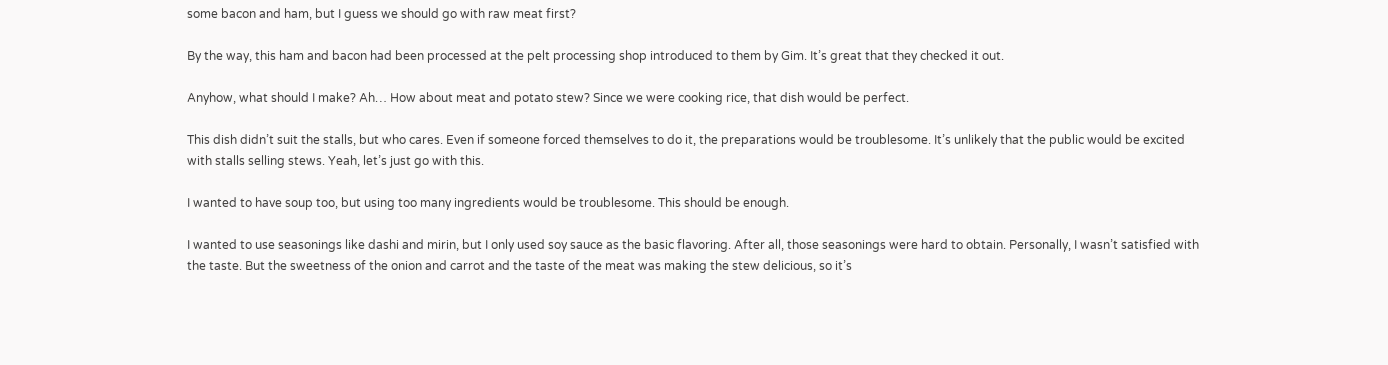some bacon and ham, but I guess we should go with raw meat first?

By the way, this ham and bacon had been processed at the pelt processing shop introduced to them by Gim. It’s great that they checked it out.

Anyhow, what should I make? Ah… How about meat and potato stew? Since we were cooking rice, that dish would be perfect.

This dish didn’t suit the stalls, but who cares. Even if someone forced themselves to do it, the preparations would be troublesome. It’s unlikely that the public would be excited with stalls selling stews. Yeah, let’s just go with this.

I wanted to have soup too, but using too many ingredients would be troublesome. This should be enough.

I wanted to use seasonings like dashi and mirin, but I only used soy sauce as the basic flavoring. After all, those seasonings were hard to obtain. Personally, I wasn’t satisfied with the taste. But the sweetness of the onion and carrot and the taste of the meat was making the stew delicious, so it’s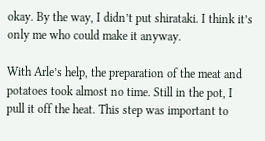okay. By the way, I didn’t put shirataki. I think it’s only me who could make it anyway.

With Arle’s help, the preparation of the meat and potatoes took almost no time. Still in the pot, I pull it off the heat. This step was important to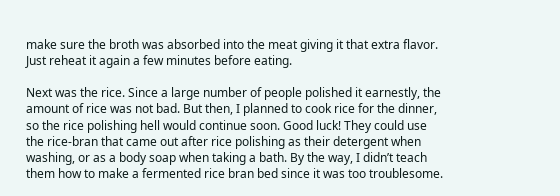make sure the broth was absorbed into the meat giving it that extra flavor. Just reheat it again a few minutes before eating.

Next was the rice. Since a large number of people polished it earnestly, the amount of rice was not bad. But then, I planned to cook rice for the dinner, so the rice polishing hell would continue soon. Good luck! They could use the rice-bran that came out after rice polishing as their detergent when washing, or as a body soap when taking a bath. By the way, I didn’t teach them how to make a fermented rice bran bed since it was too troublesome.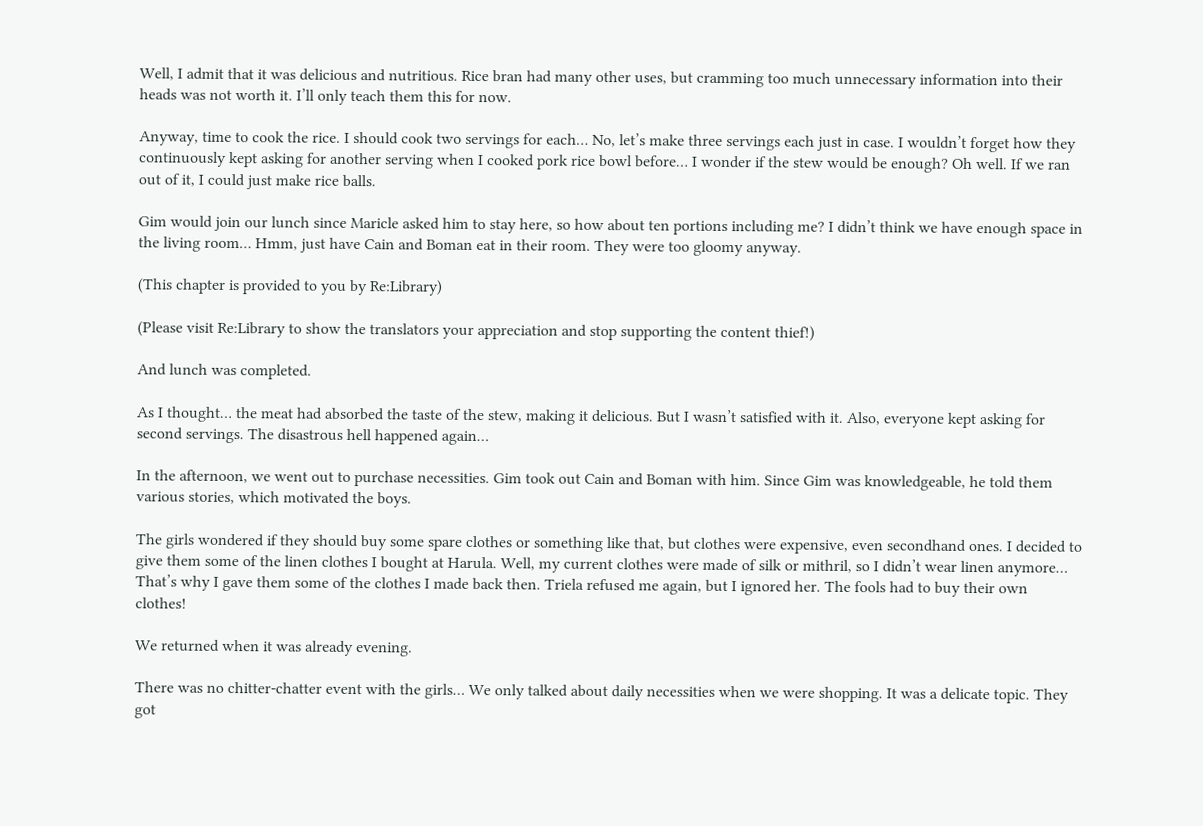Well, I admit that it was delicious and nutritious. Rice bran had many other uses, but cramming too much unnecessary information into their heads was not worth it. I’ll only teach them this for now.

Anyway, time to cook the rice. I should cook two servings for each… No, let’s make three servings each just in case. I wouldn’t forget how they continuously kept asking for another serving when I cooked pork rice bowl before… I wonder if the stew would be enough? Oh well. If we ran out of it, I could just make rice balls.

Gim would join our lunch since Maricle asked him to stay here, so how about ten portions including me? I didn’t think we have enough space in the living room… Hmm, just have Cain and Boman eat in their room. They were too gloomy anyway.

(This chapter is provided to you by Re:Library)

(Please visit Re:Library to show the translators your appreciation and stop supporting the content thief!)

And lunch was completed.

As I thought… the meat had absorbed the taste of the stew, making it delicious. But I wasn’t satisfied with it. Also, everyone kept asking for second servings. The disastrous hell happened again…

In the afternoon, we went out to purchase necessities. Gim took out Cain and Boman with him. Since Gim was knowledgeable, he told them various stories, which motivated the boys.

The girls wondered if they should buy some spare clothes or something like that, but clothes were expensive, even secondhand ones. I decided to give them some of the linen clothes I bought at Harula. Well, my current clothes were made of silk or mithril, so I didn’t wear linen anymore… That’s why I gave them some of the clothes I made back then. Triela refused me again, but I ignored her. The fools had to buy their own clothes!

We returned when it was already evening.

There was no chitter-chatter event with the girls… We only talked about daily necessities when we were shopping. It was a delicate topic. They got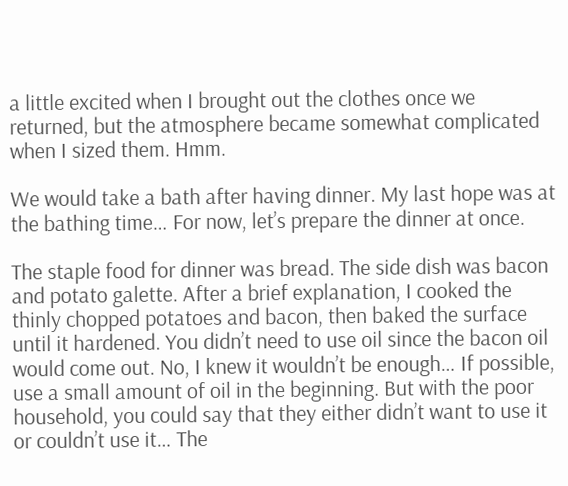a little excited when I brought out the clothes once we returned, but the atmosphere became somewhat complicated when I sized them. Hmm.

We would take a bath after having dinner. My last hope was at the bathing time… For now, let’s prepare the dinner at once.

The staple food for dinner was bread. The side dish was bacon and potato galette. After a brief explanation, I cooked the thinly chopped potatoes and bacon, then baked the surface until it hardened. You didn’t need to use oil since the bacon oil would come out. No, I knew it wouldn’t be enough… If possible, use a small amount of oil in the beginning. But with the poor household, you could say that they either didn’t want to use it or couldn’t use it… The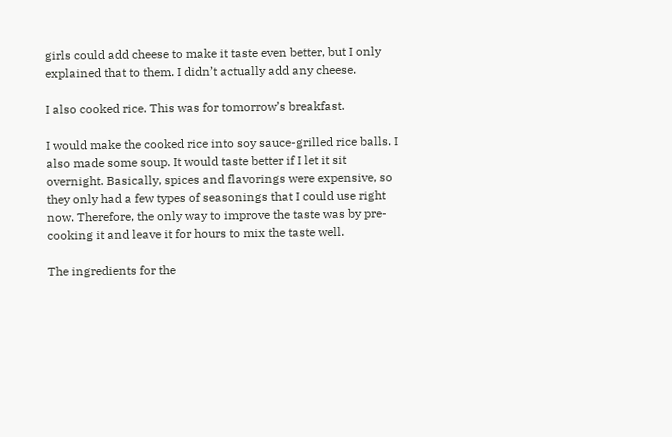girls could add cheese to make it taste even better, but I only explained that to them. I didn’t actually add any cheese.

I also cooked rice. This was for tomorrow’s breakfast.

I would make the cooked rice into soy sauce-grilled rice balls. I also made some soup. It would taste better if I let it sit overnight. Basically, spices and flavorings were expensive, so they only had a few types of seasonings that I could use right now. Therefore, the only way to improve the taste was by pre-cooking it and leave it for hours to mix the taste well.

The ingredients for the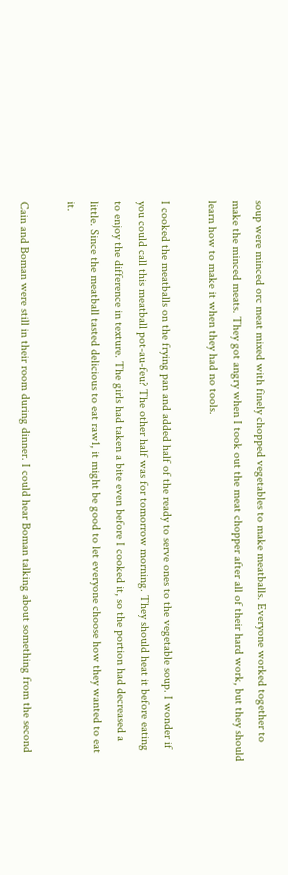soup were minced orc meat mixed with finely chopped vegetables to make meatballs. Everyone worked together to make the minced meats. They got angry when I took out the meat chopper after all of their hard work, but they should learn how to make it when they had no tools.

I cooked the meatballs on the frying pan and added half of the ready to serve ones to the vegetable soup. I wonder if you could call this meatball pot-au-feu? The other half was for tomorrow morning. They should heat it before eating to enjoy the difference in texture. The girls had taken a bite even before I cooked it, so the portion had decreased a little. Since the meatball tasted delicious to eat raw1, it might be good to let everyone choose how they wanted to eat it.

Cain and Boman were still in their room during dinner. I could hear Boman talking about something from the second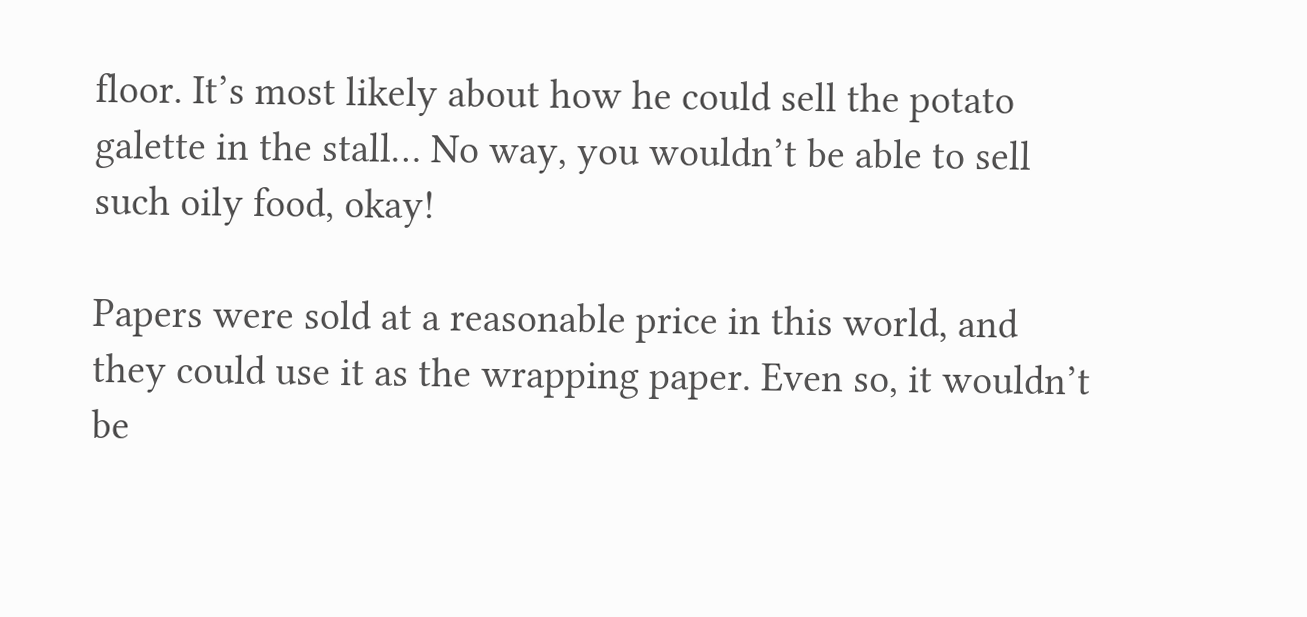floor. It’s most likely about how he could sell the potato galette in the stall… No way, you wouldn’t be able to sell such oily food, okay!

Papers were sold at a reasonable price in this world, and they could use it as the wrapping paper. Even so, it wouldn’t be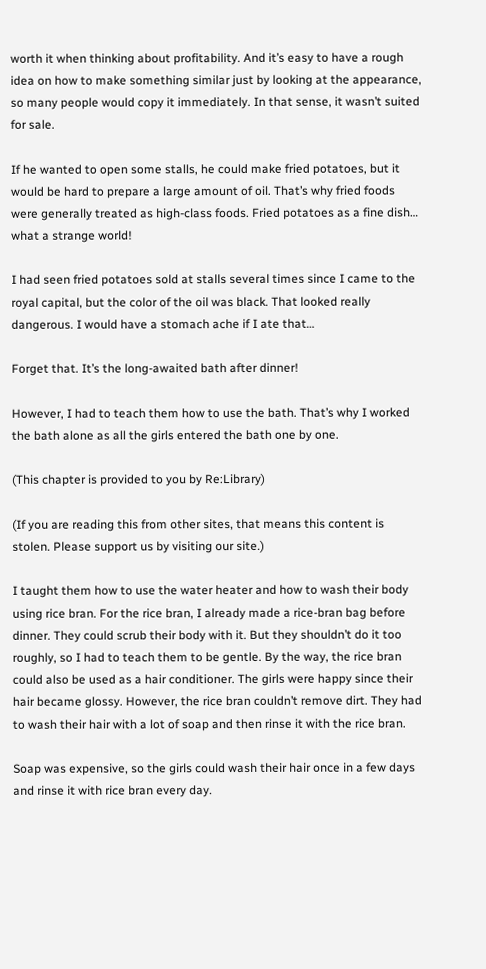worth it when thinking about profitability. And it’s easy to have a rough idea on how to make something similar just by looking at the appearance, so many people would copy it immediately. In that sense, it wasn’t suited for sale.

If he wanted to open some stalls, he could make fried potatoes, but it would be hard to prepare a large amount of oil. That’s why fried foods were generally treated as high-class foods. Fried potatoes as a fine dish… what a strange world!

I had seen fried potatoes sold at stalls several times since I came to the royal capital, but the color of the oil was black. That looked really dangerous. I would have a stomach ache if I ate that…

Forget that. It’s the long-awaited bath after dinner!

However, I had to teach them how to use the bath. That’s why I worked the bath alone as all the girls entered the bath one by one.

(This chapter is provided to you by Re:Library)

(If you are reading this from other sites, that means this content is stolen. Please support us by visiting our site.)

I taught them how to use the water heater and how to wash their body using rice bran. For the rice bran, I already made a rice-bran bag before dinner. They could scrub their body with it. But they shouldn’t do it too roughly, so I had to teach them to be gentle. By the way, the rice bran could also be used as a hair conditioner. The girls were happy since their hair became glossy. However, the rice bran couldn’t remove dirt. They had to wash their hair with a lot of soap and then rinse it with the rice bran.

Soap was expensive, so the girls could wash their hair once in a few days and rinse it with rice bran every day.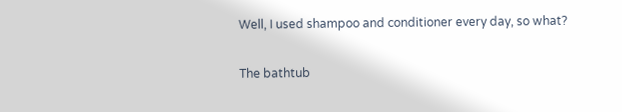Well, I used shampoo and conditioner every day, so what?

The bathtub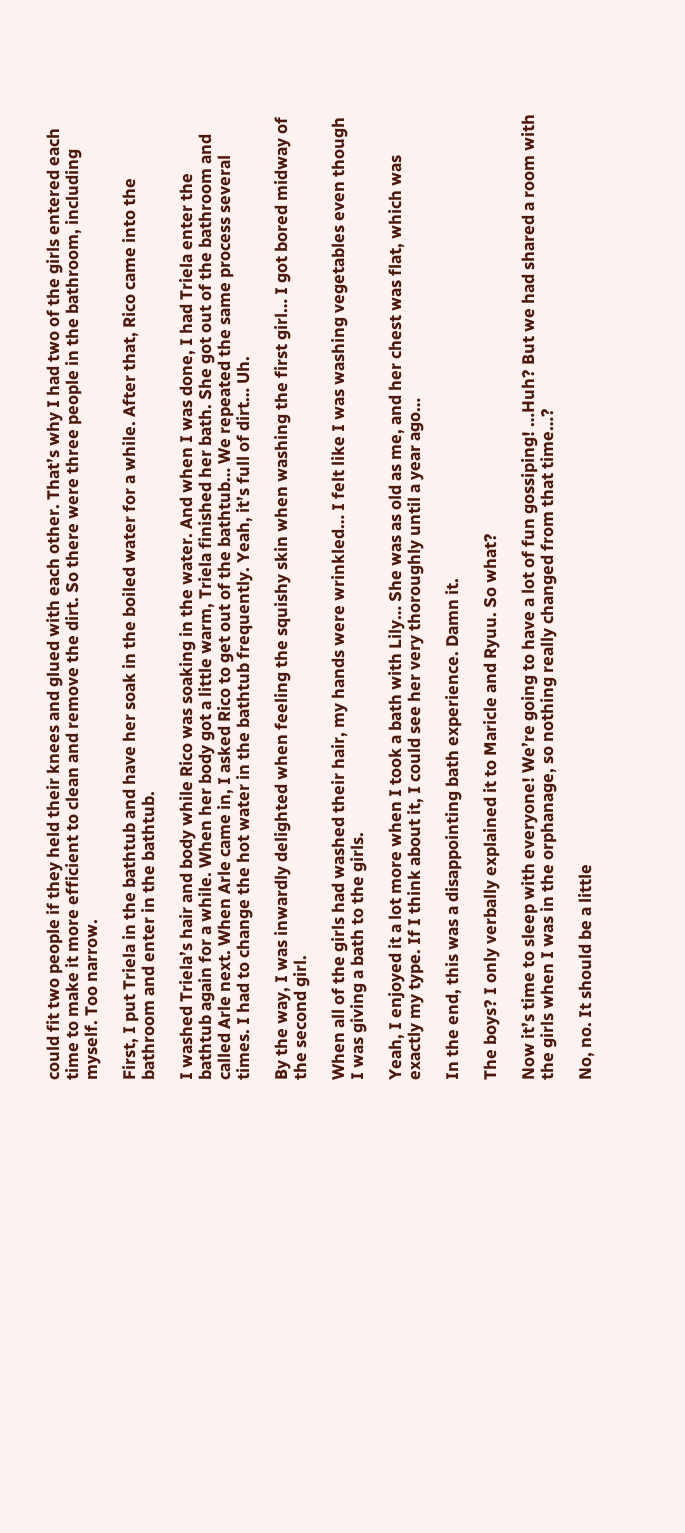could fit two people if they held their knees and glued with each other. That’s why I had two of the girls entered each time to make it more efficient to clean and remove the dirt. So there were three people in the bathroom, including myself. Too narrow.

First, I put Triela in the bathtub and have her soak in the boiled water for a while. After that, Rico came into the bathroom and enter in the bathtub.

I washed Triela’s hair and body while Rico was soaking in the water. And when I was done, I had Triela enter the bathtub again for a while. When her body got a little warm, Triela finished her bath. She got out of the bathroom and called Arle next. When Arle came in, I asked Rico to get out of the bathtub… We repeated the same process several times. I had to change the hot water in the bathtub frequently. Yeah, it’s full of dirt… Uh.

By the way, I was inwardly delighted when feeling the squishy skin when washing the first girl… I got bored midway of the second girl.

When all of the girls had washed their hair, my hands were wrinkled… I felt like I was washing vegetables even though I was giving a bath to the girls.

Yeah, I enjoyed it a lot more when I took a bath with Lily… She was as old as me, and her chest was flat, which was exactly my type. If I think about it, I could see her very thoroughly until a year ago…

In the end, this was a disappointing bath experience. Damn it.

The boys? I only verbally explained it to Maricle and Ryuu. So what?

Now it’s time to sleep with everyone! We’re going to have a lot of fun gossiping! …Huh? But we had shared a room with the girls when I was in the orphanage, so nothing really changed from that time…?

No, no. It should be a little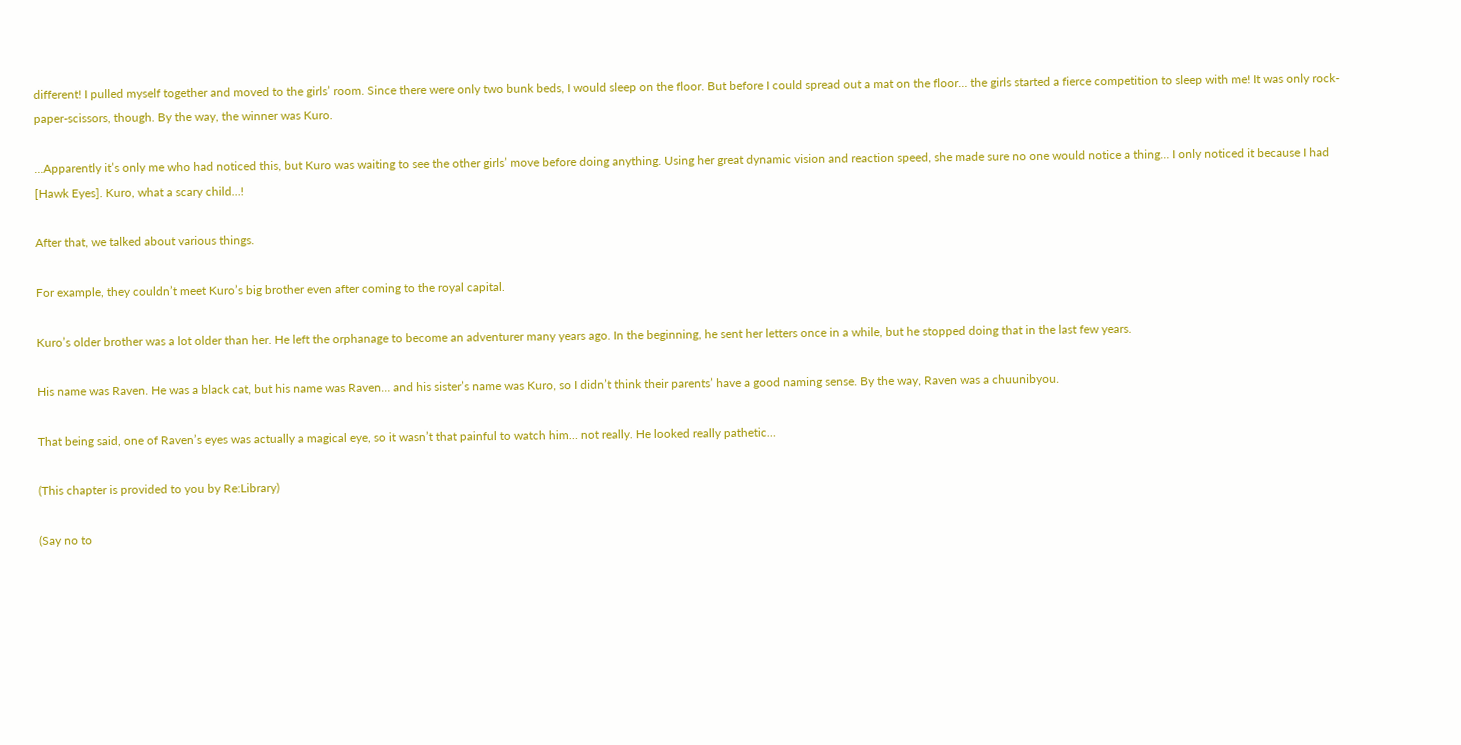different! I pulled myself together and moved to the girls’ room. Since there were only two bunk beds, I would sleep on the floor. But before I could spread out a mat on the floor… the girls started a fierce competition to sleep with me! It was only rock-paper-scissors, though. By the way, the winner was Kuro.

…Apparently it’s only me who had noticed this, but Kuro was waiting to see the other girls’ move before doing anything. Using her great dynamic vision and reaction speed, she made sure no one would notice a thing… I only noticed it because I had [Hawk Eyes]. Kuro, what a scary child…!

After that, we talked about various things.

For example, they couldn’t meet Kuro’s big brother even after coming to the royal capital.

Kuro’s older brother was a lot older than her. He left the orphanage to become an adventurer many years ago. In the beginning, he sent her letters once in a while, but he stopped doing that in the last few years.

His name was Raven. He was a black cat, but his name was Raven… and his sister’s name was Kuro, so I didn’t think their parents’ have a good naming sense. By the way, Raven was a chuunibyou.

That being said, one of Raven’s eyes was actually a magical eye, so it wasn’t that painful to watch him… not really. He looked really pathetic…

(This chapter is provided to you by Re:Library)

(Say no to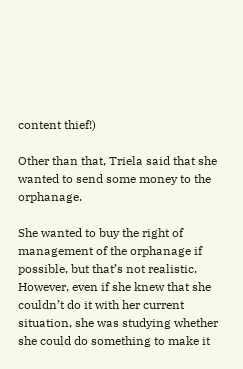content thief!)

Other than that, Triela said that she wanted to send some money to the orphanage.

She wanted to buy the right of management of the orphanage if possible, but that’s not realistic. However, even if she knew that she couldn’t do it with her current situation, she was studying whether she could do something to make it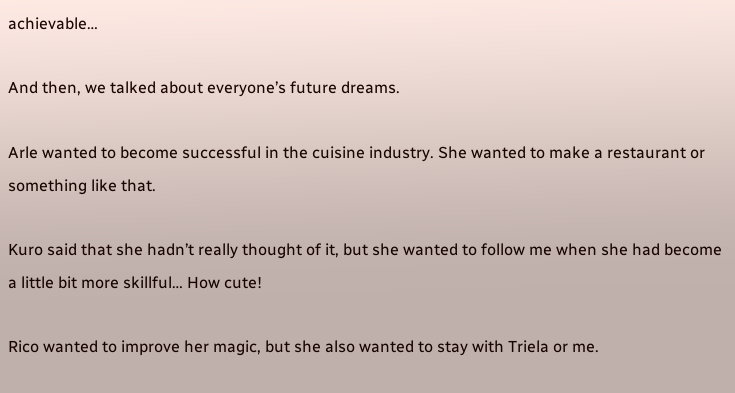achievable…

And then, we talked about everyone’s future dreams.

Arle wanted to become successful in the cuisine industry. She wanted to make a restaurant or something like that.

Kuro said that she hadn’t really thought of it, but she wanted to follow me when she had become a little bit more skillful… How cute!

Rico wanted to improve her magic, but she also wanted to stay with Triela or me.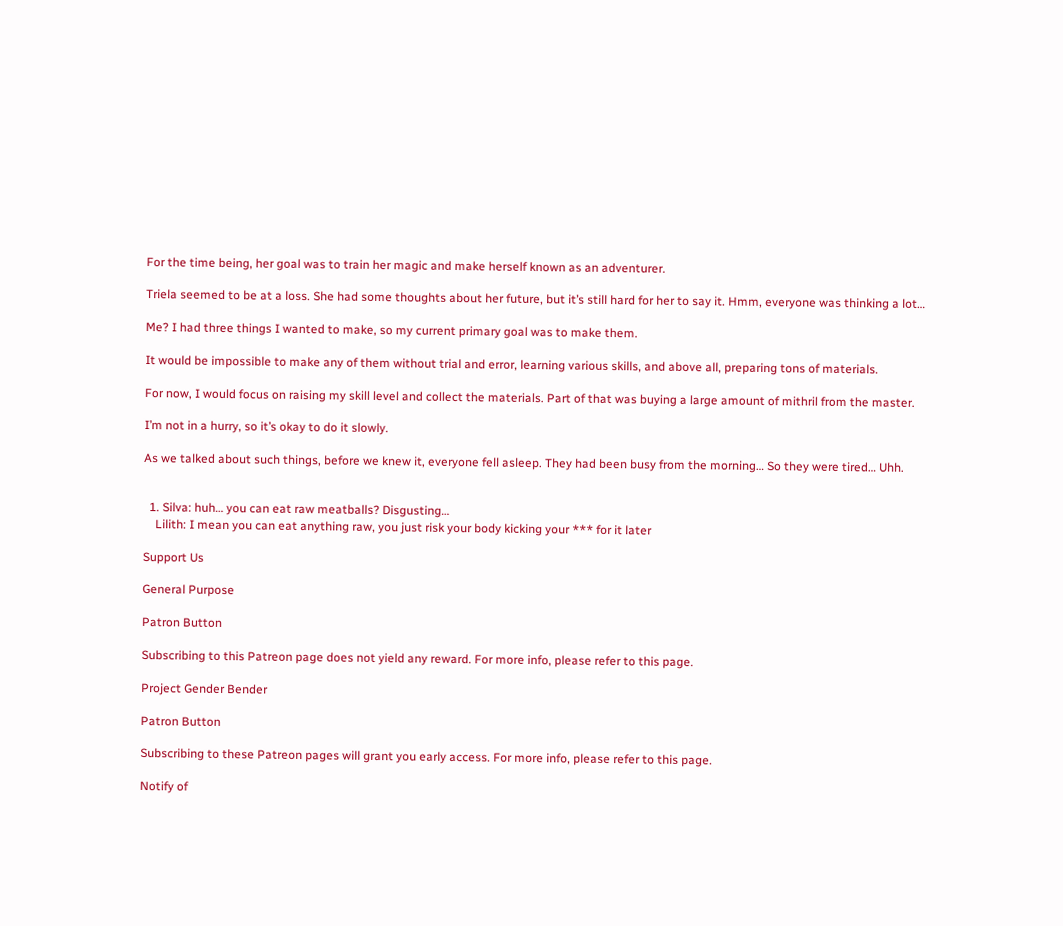For the time being, her goal was to train her magic and make herself known as an adventurer.

Triela seemed to be at a loss. She had some thoughts about her future, but it’s still hard for her to say it. Hmm, everyone was thinking a lot…

Me? I had three things I wanted to make, so my current primary goal was to make them.

It would be impossible to make any of them without trial and error, learning various skills, and above all, preparing tons of materials.

For now, I would focus on raising my skill level and collect the materials. Part of that was buying a large amount of mithril from the master.

I’m not in a hurry, so it’s okay to do it slowly.

As we talked about such things, before we knew it, everyone fell asleep. They had been busy from the morning… So they were tired… Uhh.


  1. Silva: huh… you can eat raw meatballs? Disgusting…
    Lilith: I mean you can eat anything raw, you just risk your body kicking your *** for it later

Support Us

General Purpose

Patron Button

Subscribing to this Patreon page does not yield any reward. For more info, please refer to this page.

Project Gender Bender

Patron Button

Subscribing to these Patreon pages will grant you early access. For more info, please refer to this page.

Notify of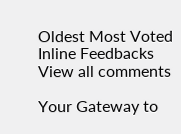Oldest Most Voted
Inline Feedbacks
View all comments

Your Gateway to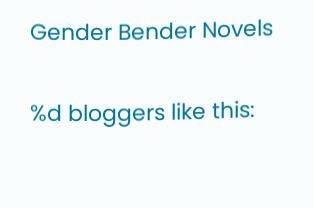Gender Bender Novels

%d bloggers like this: